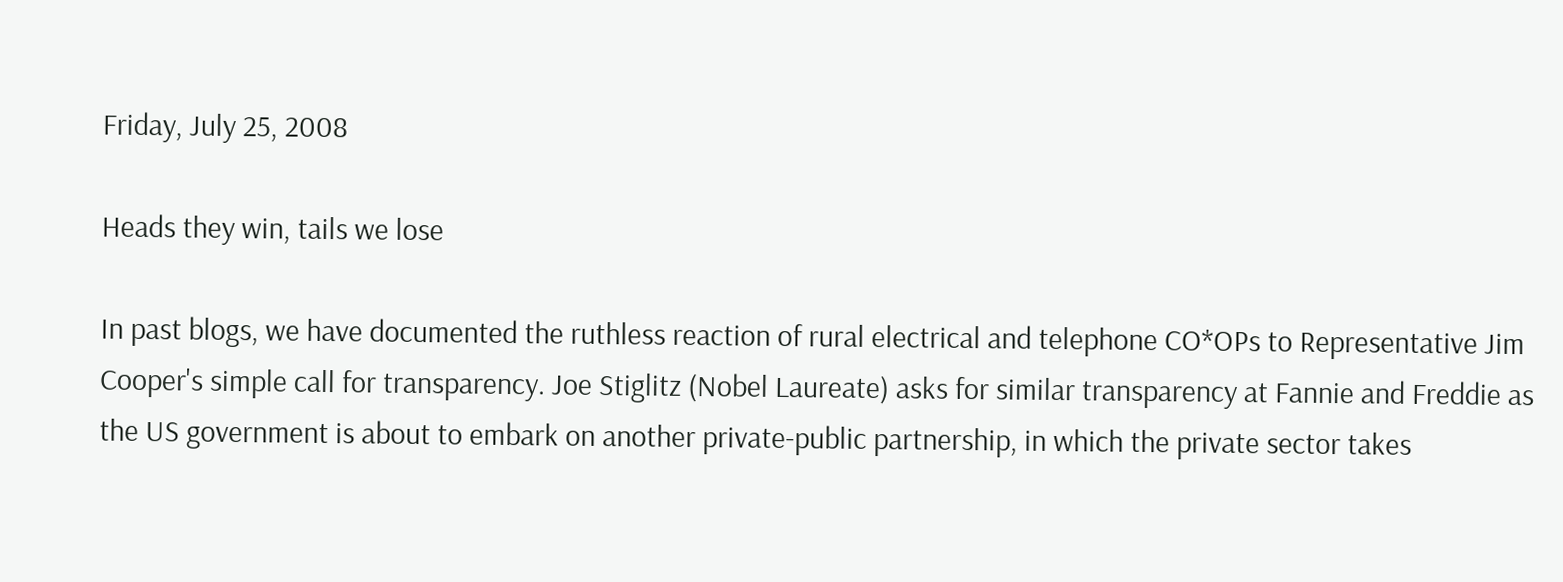Friday, July 25, 2008

Heads they win, tails we lose

In past blogs, we have documented the ruthless reaction of rural electrical and telephone CO*OPs to Representative Jim Cooper's simple call for transparency. Joe Stiglitz (Nobel Laureate) asks for similar transparency at Fannie and Freddie as the US government is about to embark on another private-public partnership, in which the private sector takes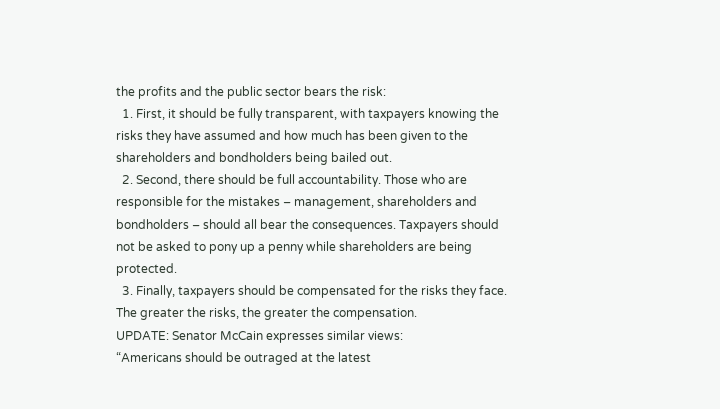the profits and the public sector bears the risk:
  1. First, it should be fully transparent, with taxpayers knowing the risks they have assumed and how much has been given to the shareholders and bondholders being bailed out.
  2. Second, there should be full accountability. Those who are responsible for the mistakes – management, shareholders and bondholders – should all bear the consequences. Taxpayers should not be asked to pony up a penny while shareholders are being protected.
  3. Finally, taxpayers should be compensated for the risks they face. The greater the risks, the greater the compensation.
UPDATE: Senator McCain expresses similar views:
“Americans should be outraged at the latest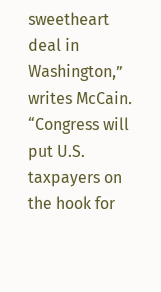sweetheart deal in Washington,” writes McCain. “Congress will put U.S. taxpayers on the hook for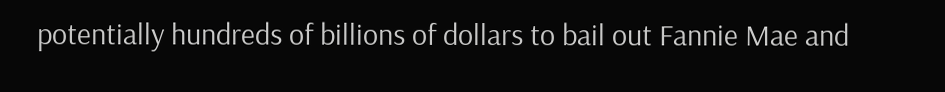potentially hundreds of billions of dollars to bail out Fannie Mae and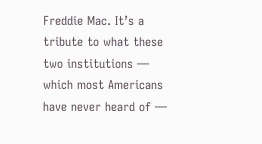Freddie Mac. It’s a tribute to what these two institutions — which most Americans have never heard of —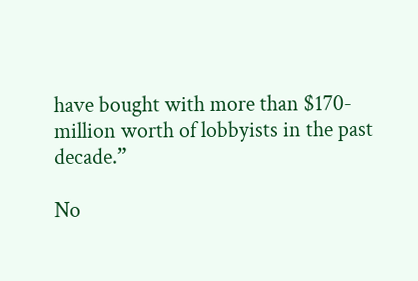have bought with more than $170-million worth of lobbyists in the past decade.”

No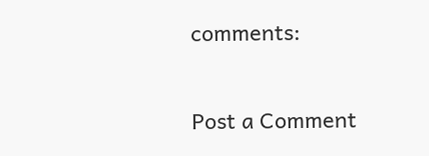comments:

Post a Comment